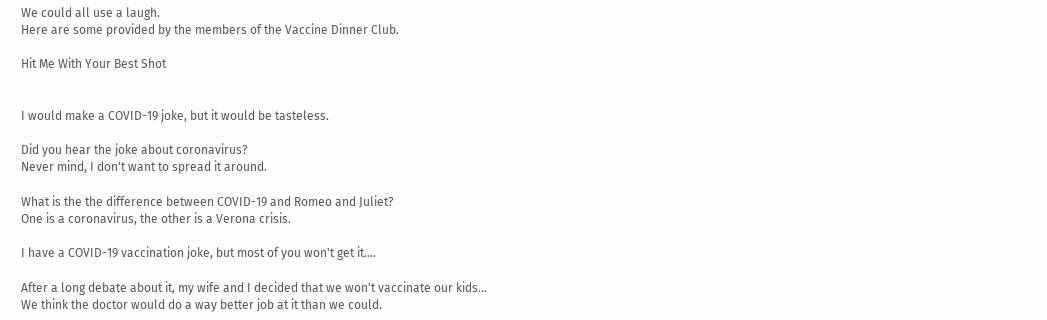We could all use a laugh.
Here are some provided by the members of the Vaccine Dinner Club.

Hit Me With Your Best Shot


I would make a COVID-19 joke, but it would be tasteless.

Did you hear the joke about coronavirus?
Never mind, I don't want to spread it around.

What is the the difference between COVID-19 and Romeo and Juliet?
One is a coronavirus, the other is a Verona crisis.

I have a COVID-19 vaccination joke, but most of you won't get it....

After a long debate about it, my wife and I decided that we won't vaccinate our kids...
We think the doctor would do a way better job at it than we could.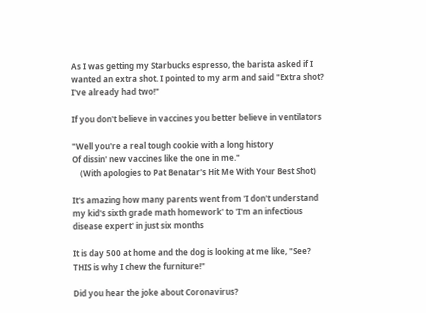As I was getting my Starbucks espresso, the barista asked if I wanted an extra shot. I pointed to my arm and said "Extra shot? I've already had two!"

If you don't believe in vaccines you better believe in ventilators

"Well you're a real tough cookie with a long history
Of dissin' new vaccines like the one in me."
    (With apologies to Pat Benatar's Hit Me With Your Best Shot)

It's amazing how many parents went from 'I don't understand my kid's sixth grade math homework' to 'I'm an infectious disease expert' in just six months

It is day 500 at home and the dog is looking at me like, "See? THIS is why I chew the furniture!"

Did you hear the joke about Coronavirus?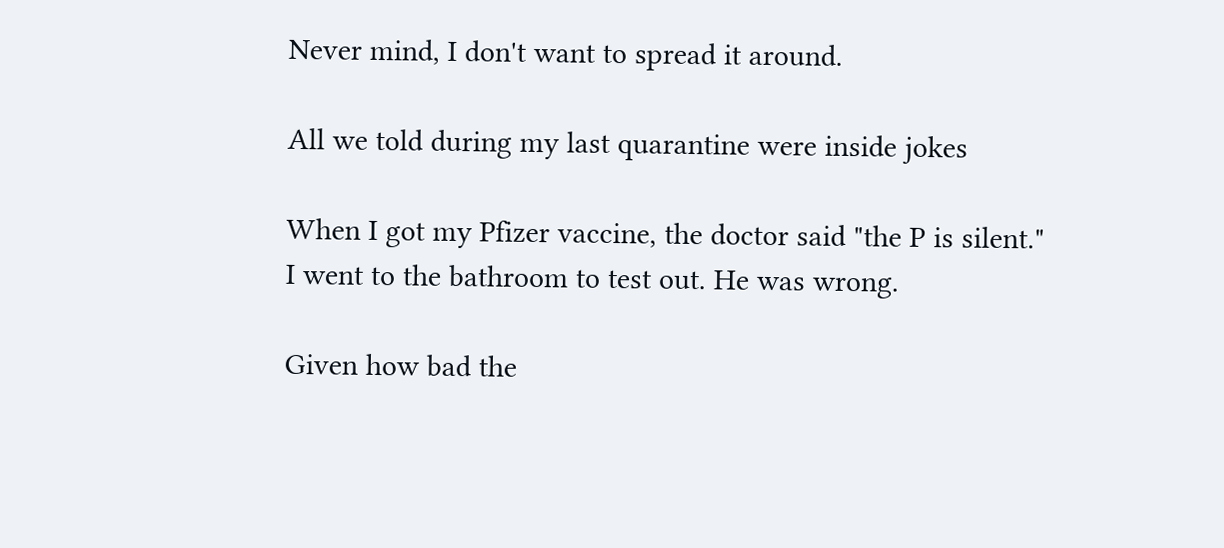Never mind, I don't want to spread it around.

All we told during my last quarantine were inside jokes

When I got my Pfizer vaccine, the doctor said "the P is silent." I went to the bathroom to test out. He was wrong.

Given how bad the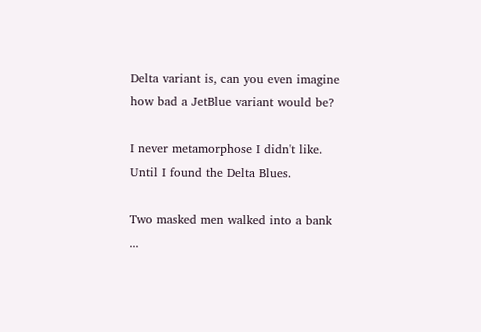Delta variant is, can you even imagine how bad a JetBlue variant would be?

I never metamorphose I didn't like.
Until I found the Delta Blues.

Two masked men walked into a bank ...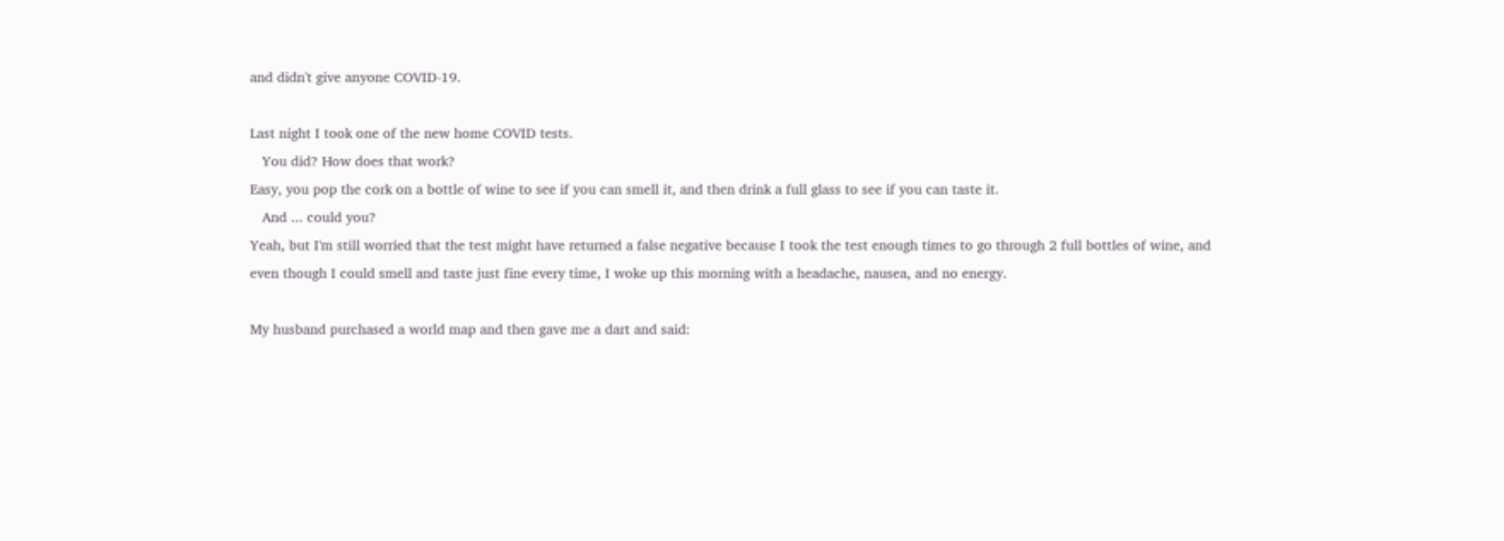and didn't give anyone COVID-19.

Last night I took one of the new home COVID tests.
   You did? How does that work?
Easy, you pop the cork on a bottle of wine to see if you can smell it, and then drink a full glass to see if you can taste it.
   And ... could you?
Yeah, but I'm still worried that the test might have returned a false negative because I took the test enough times to go through 2 full bottles of wine, and even though I could smell and taste just fine every time, I woke up this morning with a headache, nausea, and no energy.

My husband purchased a world map and then gave me a dart and said: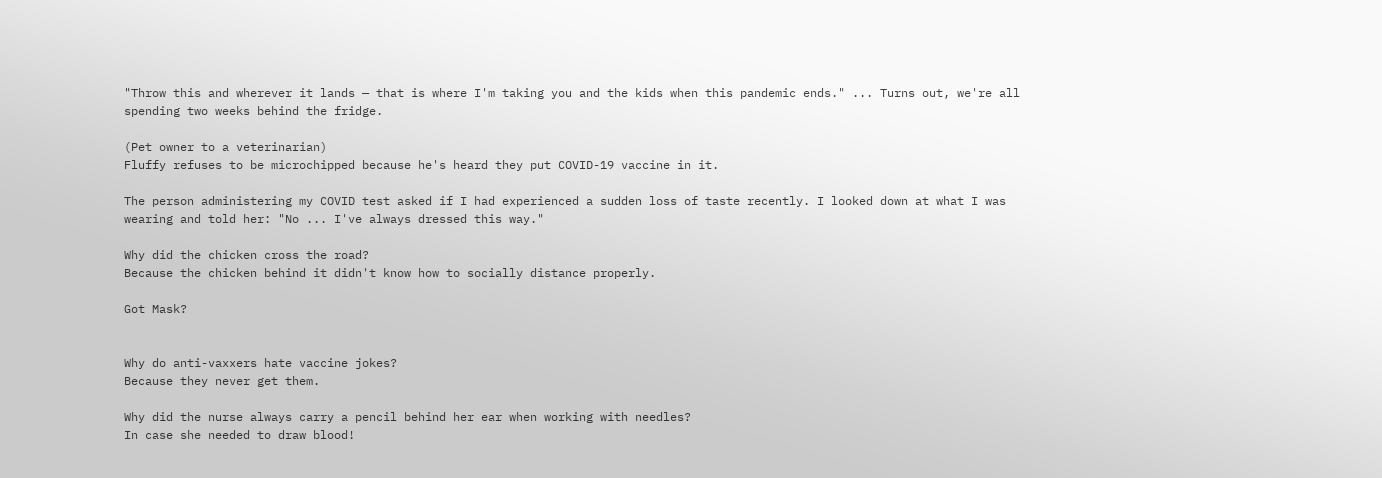"Throw this and wherever it lands — that is where I'm taking you and the kids when this pandemic ends." ... Turns out, we're all spending two weeks behind the fridge.

(Pet owner to a veterinarian)
Fluffy refuses to be microchipped because he's heard they put COVID-19 vaccine in it.

The person administering my COVID test asked if I had experienced a sudden loss of taste recently. I looked down at what I was wearing and told her: "No ... I've always dressed this way."

Why did the chicken cross the road?
Because the chicken behind it didn't know how to socially distance properly.

Got Mask?


Why do anti-vaxxers hate vaccine jokes?
Because they never get them.

Why did the nurse always carry a pencil behind her ear when working with needles?
In case she needed to draw blood!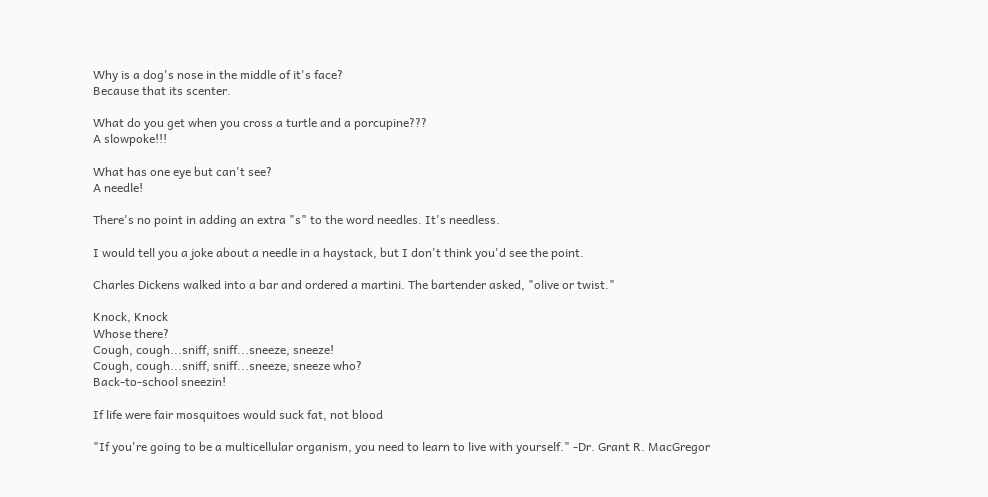Why is a dog's nose in the middle of it's face?
Because that its scenter.

What do you get when you cross a turtle and a porcupine???
A slowpoke!!!

What has one eye but can't see?
A needle!

There's no point in adding an extra "s" to the word needles. It's needless.

I would tell you a joke about a needle in a haystack, but I don't think you'd see the point.

Charles Dickens walked into a bar and ordered a martini. The bartender asked, "olive or twist."

Knock, Knock
Whose there?
Cough, cough...sniff, sniff...sneeze, sneeze!
Cough, cough...sniff, sniff...sneeze, sneeze who?
Back-to-school sneezin!

If life were fair mosquitoes would suck fat, not blood

"If you're going to be a multicellular organism, you need to learn to live with yourself." -Dr. Grant R. MacGregor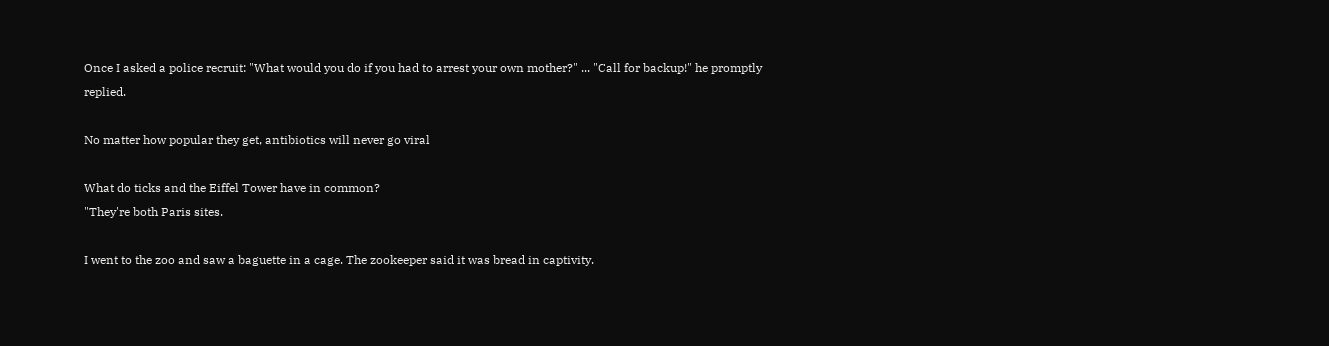Once I asked a police recruit: "What would you do if you had to arrest your own mother?" ... "Call for backup!" he promptly replied.

No matter how popular they get, antibiotics will never go viral

What do ticks and the Eiffel Tower have in common?
"They're both Paris sites.

I went to the zoo and saw a baguette in a cage. The zookeeper said it was bread in captivity.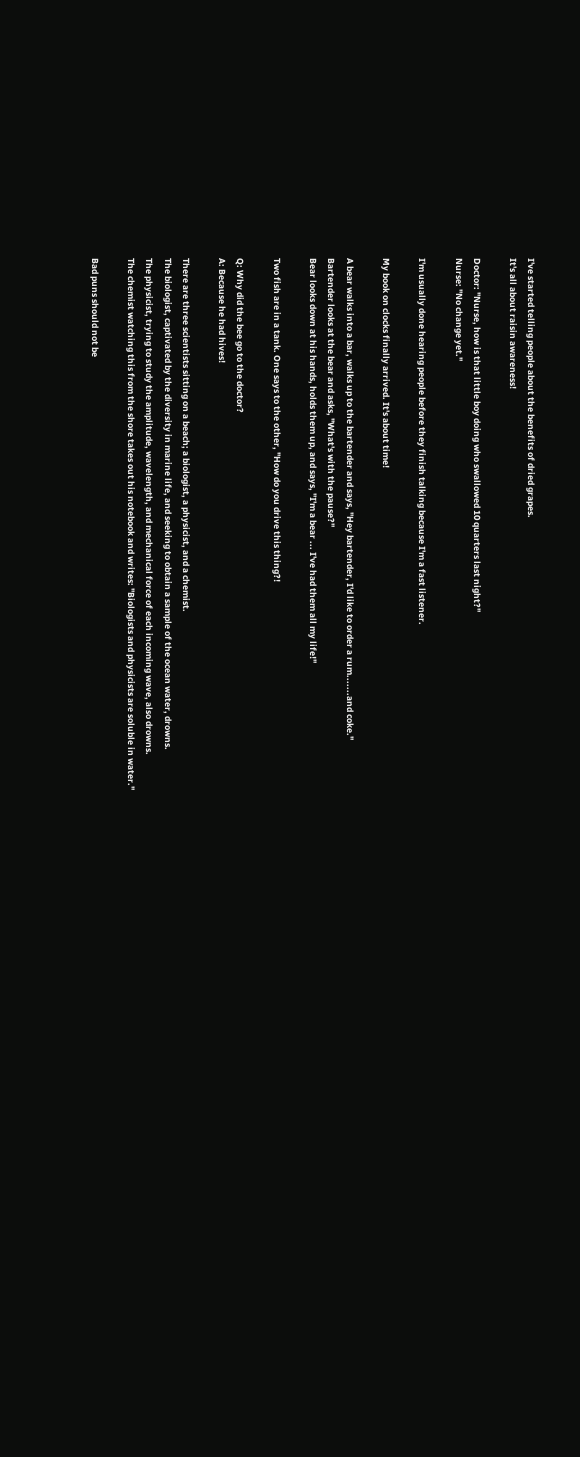I've started telling people about the benefits of dried grapes.
It's all about raisin awareness!

Doctor: "Nurse, how is that little boy doing who swallowed 10 quarters last night?"
Nurse: "No change yet."

I'm usually done hearing people before they finish talking because I'm a fast listener.

My book on clocks finally arrived. It's about time!

A bear walks into a bar, walks up to the bartender and says, "Hey bartender, I'd like to order a rum.......and coke."
Bartender looks at the bear and asks, "What's with the pause?"
Bear looks down at his hands, holds them up, and says, "I'm a bear ... I've had them all my life!"

Two fish are in a tank. One says to the other, "How do you drive this thing?!

Q: Why did the bee go to the doctor?
A: Because he had hives!

There are three scientists sitting on a beach; a biologist, a physicist, and a chemist.
The biologist, captivated by the diversity in marine life, and seeking to obtain a sample of the ocean water, drowns.
The physicist, trying to study the amplitude, wavelength, and mechanical force of each incoming wave, also drowns.
The chemist watching this from the shore takes out his notebook and writes: "Biologists and physicists are soluble in water."

Bad puns should not be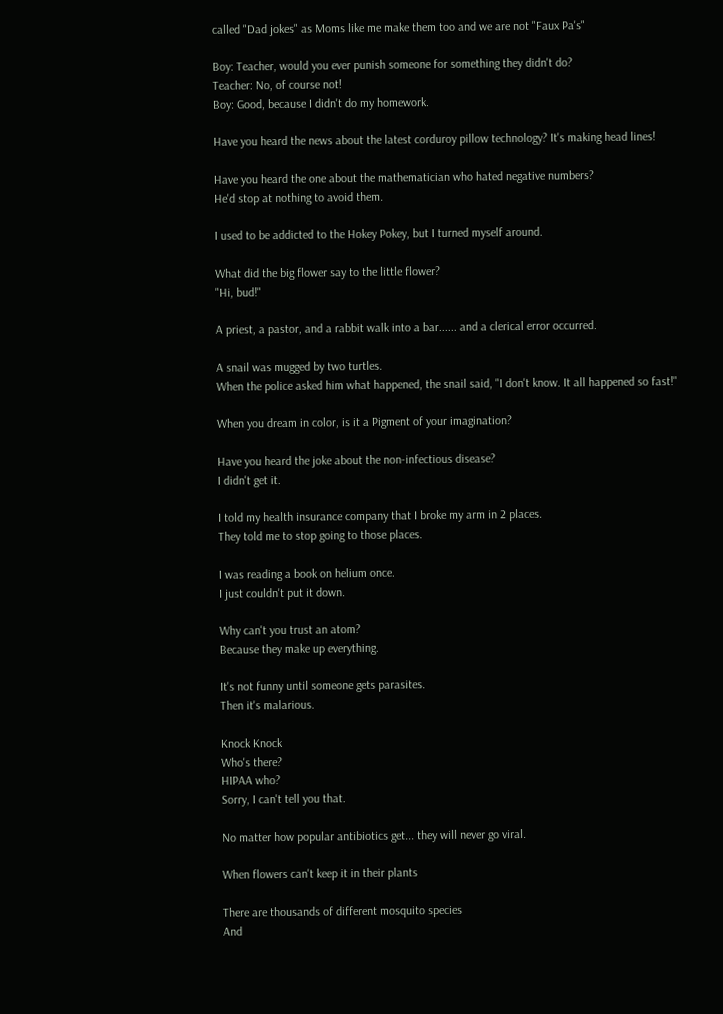called "Dad jokes" as Moms like me make them too and we are not "Faux Pa's"

Boy: Teacher, would you ever punish someone for something they didn't do?
Teacher: No, of course not!
Boy: Good, because I didn't do my homework.

Have you heard the news about the latest corduroy pillow technology? It's making head lines!

Have you heard the one about the mathematician who hated negative numbers?
He'd stop at nothing to avoid them.

I used to be addicted to the Hokey Pokey, but I turned myself around.

What did the big flower say to the little flower?
"Hi, bud!"

A priest, a pastor, and a rabbit walk into a bar...... and a clerical error occurred.

A snail was mugged by two turtles.
When the police asked him what happened, the snail said, "I don't know. It all happened so fast!"

When you dream in color, is it a Pigment of your imagination?

Have you heard the joke about the non-infectious disease?
I didn't get it.

I told my health insurance company that I broke my arm in 2 places.
They told me to stop going to those places.

I was reading a book on helium once.
I just couldn't put it down.

Why can't you trust an atom?
Because they make up everything.

It's not funny until someone gets parasites.
Then it's malarious.

Knock Knock
Who's there?
HIPAA who?
Sorry, I can't tell you that.

No matter how popular antibiotics get... they will never go viral.

When flowers can't keep it in their plants

There are thousands of different mosquito species
And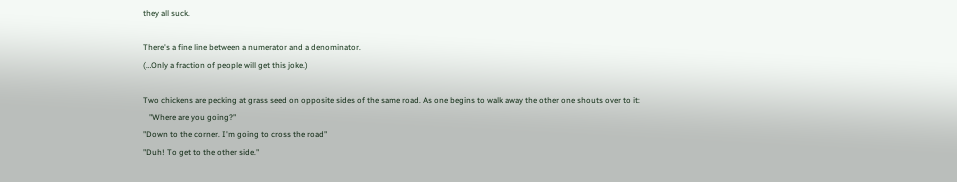they all suck.

There's a fine line between a numerator and a denominator.
(…Only a fraction of people will get this joke.)

Two chickens are pecking at grass seed on opposite sides of the same road. As one begins to walk away the other one shouts over to it:
   "Where are you going?"
"Down to the corner. I'm going to cross the road"
"Duh! To get to the other side."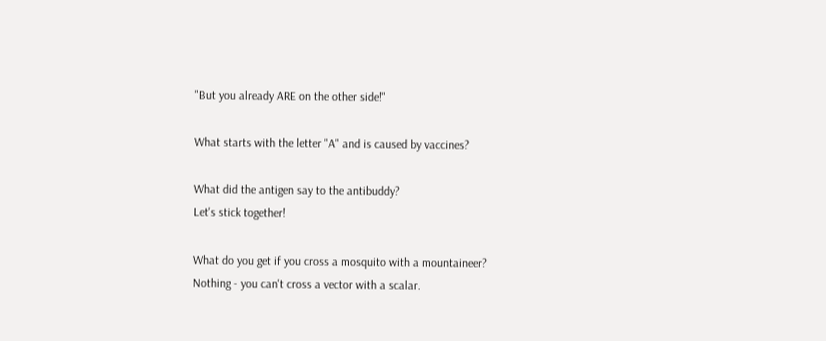"But you already ARE on the other side!"

What starts with the letter "A" and is caused by vaccines?

What did the antigen say to the antibuddy?
Let's stick together!

What do you get if you cross a mosquito with a mountaineer?
Nothing - you can't cross a vector with a scalar.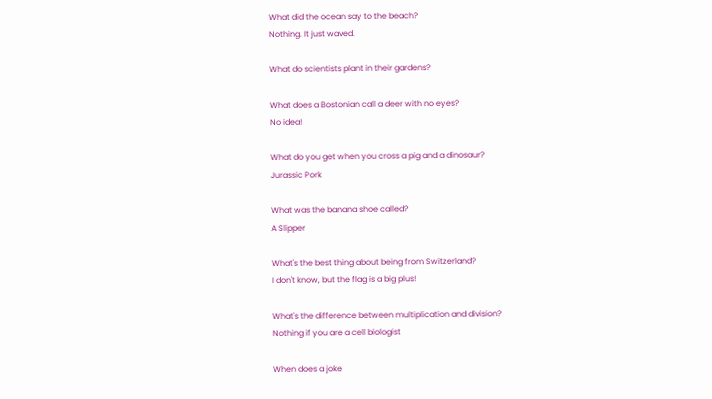What did the ocean say to the beach?
Nothing. It just waved.

What do scientists plant in their gardens?

What does a Bostonian call a deer with no eyes?
No idea!

What do you get when you cross a pig and a dinosaur?
Jurassic Pork

What was the banana shoe called?
A Slipper

What's the best thing about being from Switzerland?
I don't know, but the flag is a big plus!

What's the difference between multiplication and division?
Nothing if you are a cell biologist

When does a joke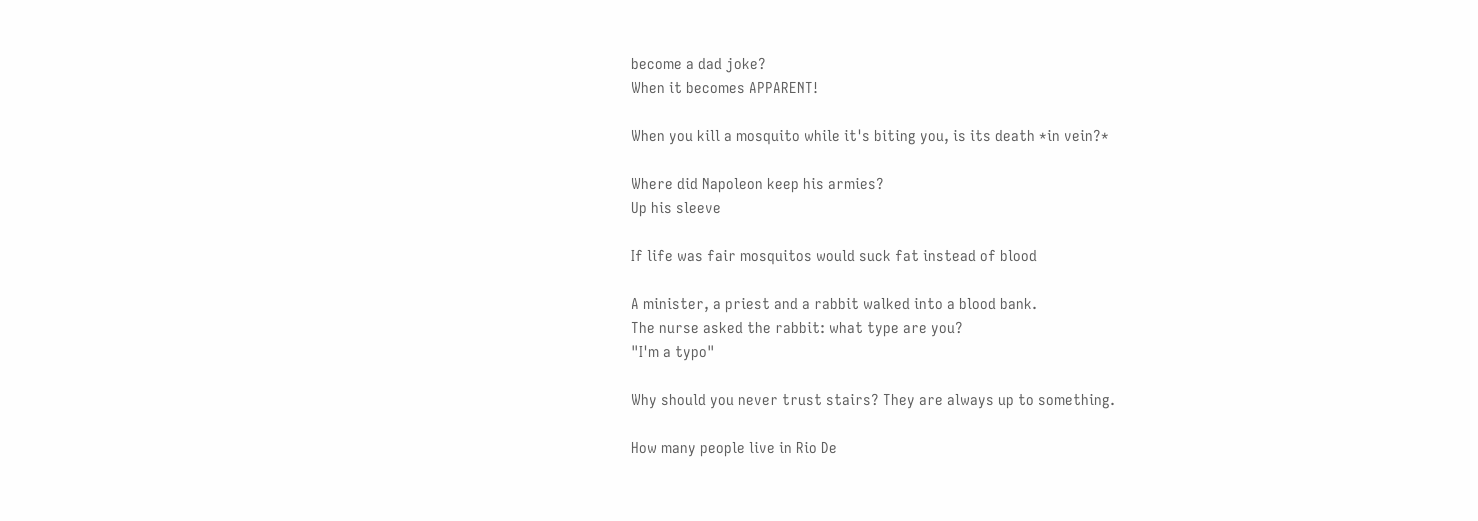become a dad joke?
When it becomes APPARENT!

When you kill a mosquito while it's biting you, is its death *in vein?*

Where did Napoleon keep his armies?
Up his sleeve

If life was fair mosquitos would suck fat instead of blood

A minister, a priest and a rabbit walked into a blood bank.
The nurse asked the rabbit: what type are you?
"I'm a typo"

Why should you never trust stairs? They are always up to something.

How many people live in Rio De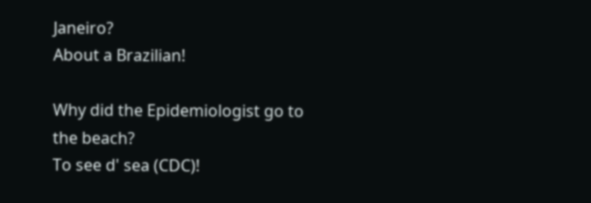Janeiro?
About a Brazilian!

Why did the Epidemiologist go to the beach?
To see d' sea (CDC)!